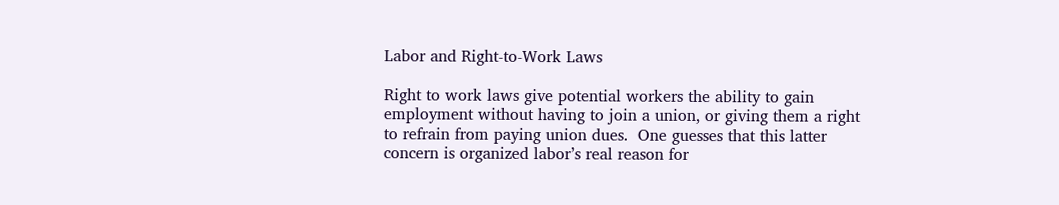Labor and Right-to-Work Laws

Right to work laws give potential workers the ability to gain employment without having to join a union, or giving them a right to refrain from paying union dues.  One guesses that this latter concern is organized labor’s real reason for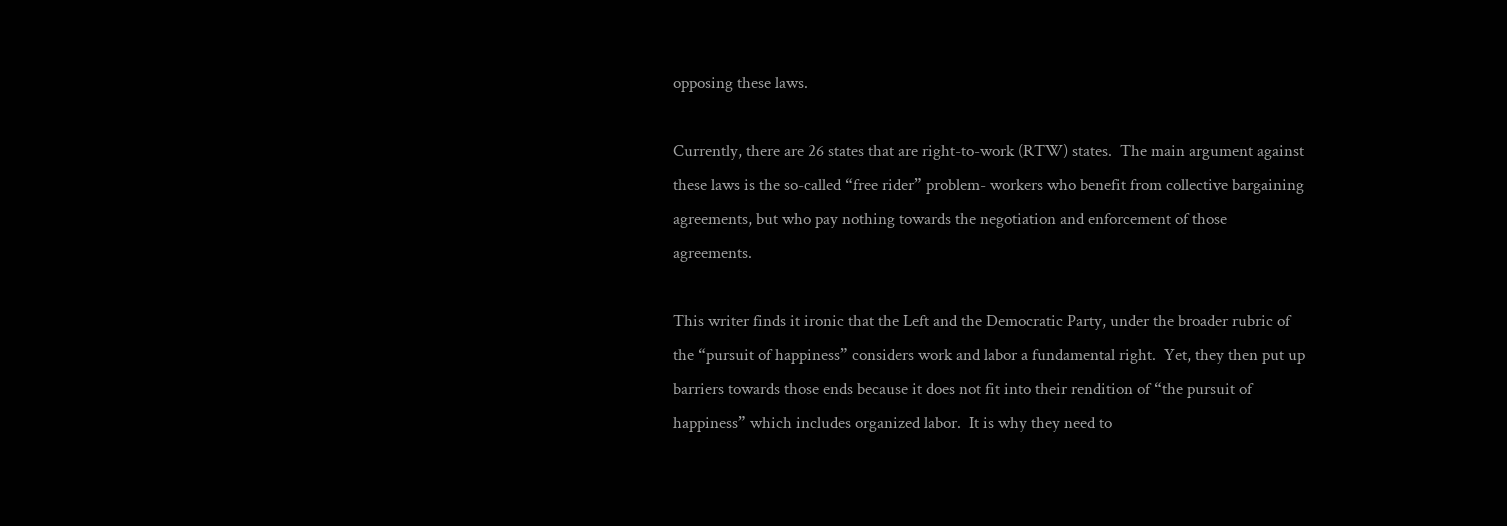opposing these laws.

Currently, there are 26 states that are right-to-work (RTW) states.  The main argument against these laws is the so-called “free rider” problem- workers who benefit from collective bargaining agreements, but who pay nothing towards the negotiation and enforcement of those agreements.

This writer finds it ironic that the Left and the Democratic Party, under the broader rubric of the “pursuit of happiness” considers work and labor a fundamental right.  Yet, they then put up barriers towards those ends because it does not fit into their rendition of “the pursuit of happiness” which includes organized labor.  It is why they need to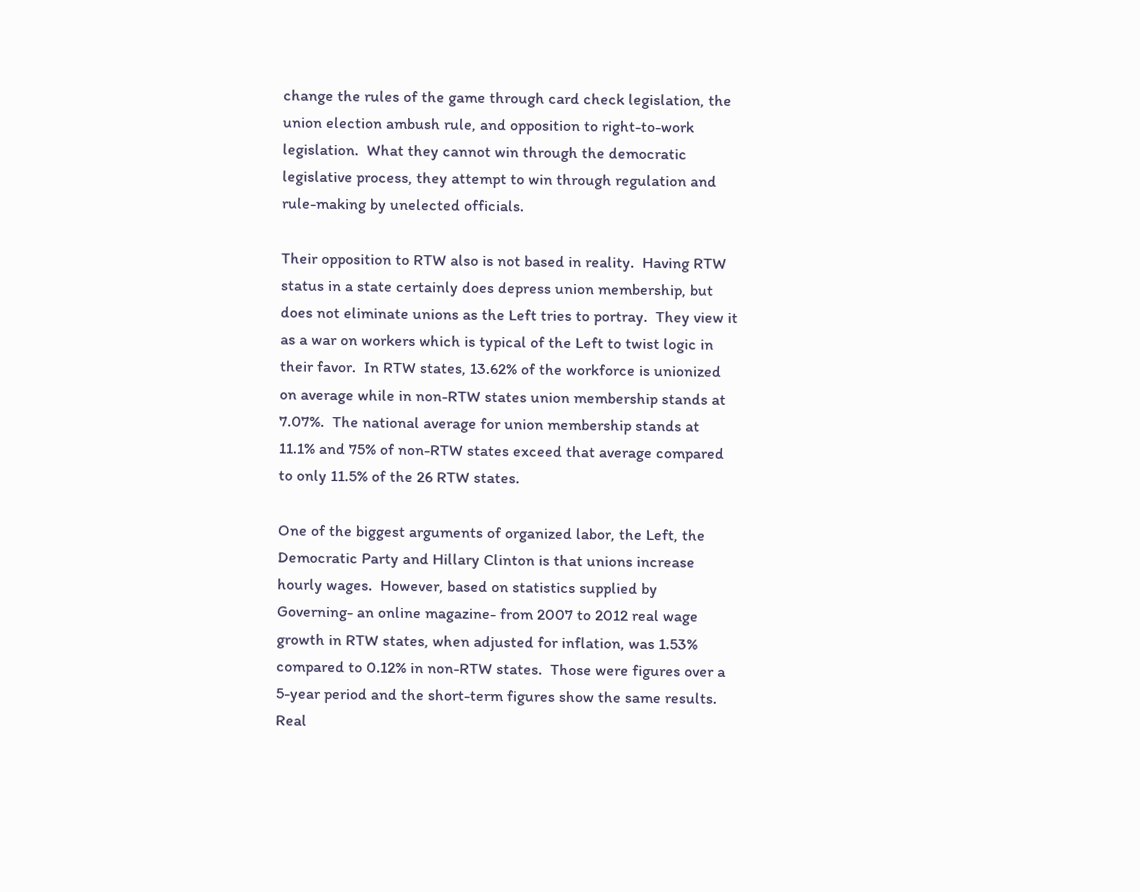change the rules of the game through card check legislation, the union election ambush rule, and opposition to right-to-work legislation.  What they cannot win through the democratic legislative process, they attempt to win through regulation and rule-making by unelected officials.

Their opposition to RTW also is not based in reality.  Having RTW status in a state certainly does depress union membership, but does not eliminate unions as the Left tries to portray.  They view it as a war on workers which is typical of the Left to twist logic in their favor.  In RTW states, 13.62% of the workforce is unionized on average while in non-RTW states union membership stands at 7.07%.  The national average for union membership stands at 11.1% and 75% of non-RTW states exceed that average compared to only 11.5% of the 26 RTW states.

One of the biggest arguments of organized labor, the Left, the Democratic Party and Hillary Clinton is that unions increase hourly wages.  However, based on statistics supplied by Governing- an online magazine- from 2007 to 2012 real wage growth in RTW states, when adjusted for inflation, was 1.53% compared to 0.12% in non-RTW states.  Those were figures over a 5-year period and the short-term figures show the same results.  Real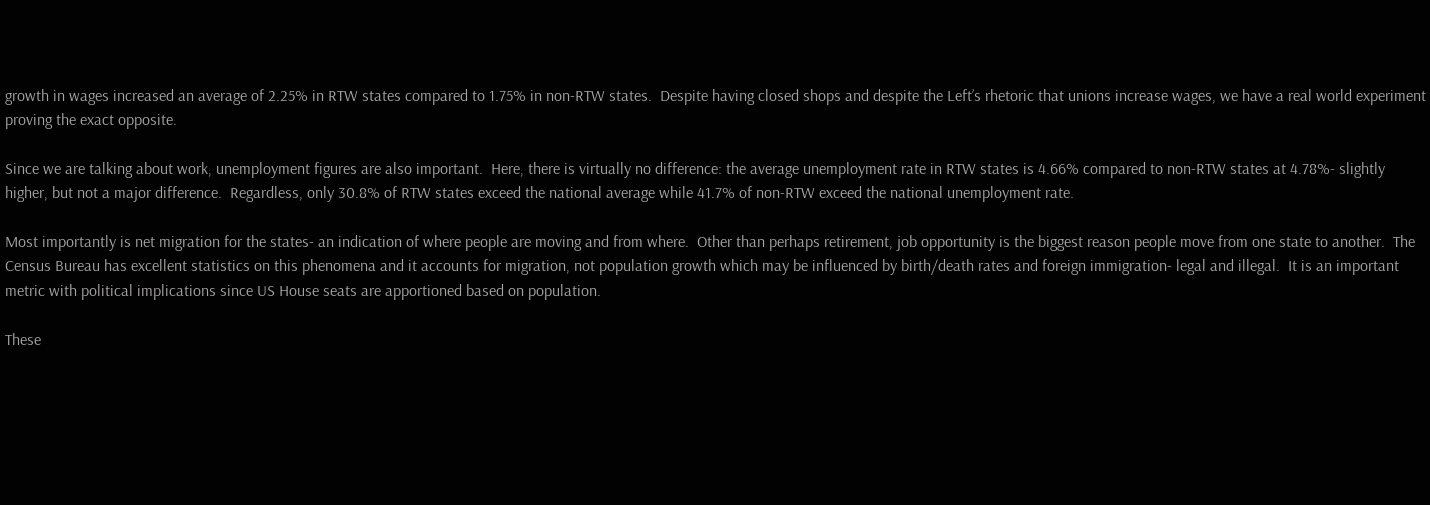growth in wages increased an average of 2.25% in RTW states compared to 1.75% in non-RTW states.  Despite having closed shops and despite the Left’s rhetoric that unions increase wages, we have a real world experiment proving the exact opposite.

Since we are talking about work, unemployment figures are also important.  Here, there is virtually no difference: the average unemployment rate in RTW states is 4.66% compared to non-RTW states at 4.78%- slightly higher, but not a major difference.  Regardless, only 30.8% of RTW states exceed the national average while 41.7% of non-RTW exceed the national unemployment rate.

Most importantly is net migration for the states- an indication of where people are moving and from where.  Other than perhaps retirement, job opportunity is the biggest reason people move from one state to another.  The Census Bureau has excellent statistics on this phenomena and it accounts for migration, not population growth which may be influenced by birth/death rates and foreign immigration- legal and illegal.  It is an important metric with political implications since US House seats are apportioned based on population.

These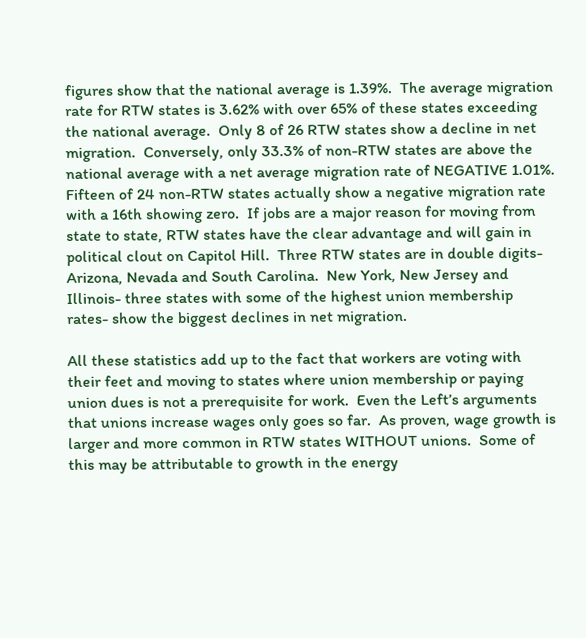figures show that the national average is 1.39%.  The average migration rate for RTW states is 3.62% with over 65% of these states exceeding the national average.  Only 8 of 26 RTW states show a decline in net migration.  Conversely, only 33.3% of non-RTW states are above the national average with a net average migration rate of NEGATIVE 1.01%.  Fifteen of 24 non-RTW states actually show a negative migration rate with a 16th showing zero.  If jobs are a major reason for moving from state to state, RTW states have the clear advantage and will gain in political clout on Capitol Hill.  Three RTW states are in double digits- Arizona, Nevada and South Carolina.  New York, New Jersey and Illinois- three states with some of the highest union membership rates- show the biggest declines in net migration.

All these statistics add up to the fact that workers are voting with their feet and moving to states where union membership or paying union dues is not a prerequisite for work.  Even the Left’s arguments that unions increase wages only goes so far.  As proven, wage growth is larger and more common in RTW states WITHOUT unions.  Some of this may be attributable to growth in the energy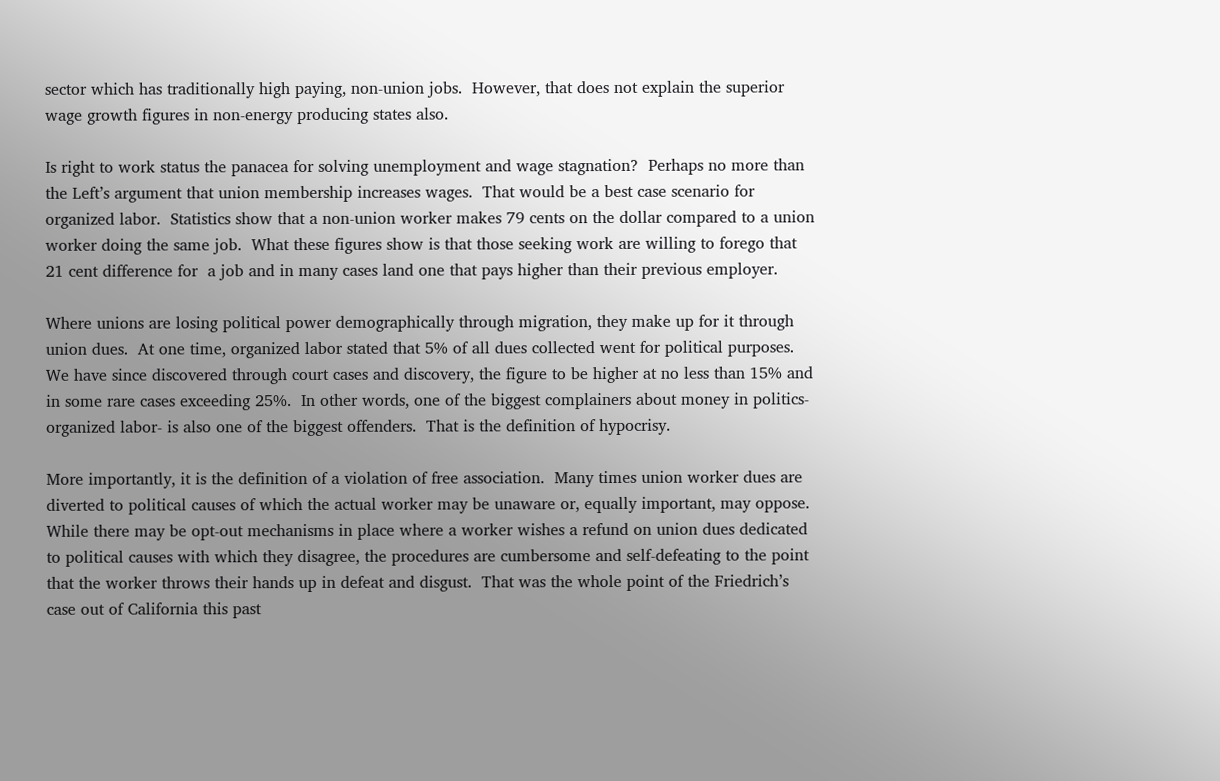sector which has traditionally high paying, non-union jobs.  However, that does not explain the superior wage growth figures in non-energy producing states also.

Is right to work status the panacea for solving unemployment and wage stagnation?  Perhaps no more than the Left’s argument that union membership increases wages.  That would be a best case scenario for organized labor.  Statistics show that a non-union worker makes 79 cents on the dollar compared to a union worker doing the same job.  What these figures show is that those seeking work are willing to forego that 21 cent difference for  a job and in many cases land one that pays higher than their previous employer.

Where unions are losing political power demographically through migration, they make up for it through union dues.  At one time, organized labor stated that 5% of all dues collected went for political purposes.  We have since discovered through court cases and discovery, the figure to be higher at no less than 15% and in some rare cases exceeding 25%.  In other words, one of the biggest complainers about money in politics- organized labor- is also one of the biggest offenders.  That is the definition of hypocrisy.

More importantly, it is the definition of a violation of free association.  Many times union worker dues are diverted to political causes of which the actual worker may be unaware or, equally important, may oppose.  While there may be opt-out mechanisms in place where a worker wishes a refund on union dues dedicated to political causes with which they disagree, the procedures are cumbersome and self-defeating to the point that the worker throws their hands up in defeat and disgust.  That was the whole point of the Friedrich’s case out of California this past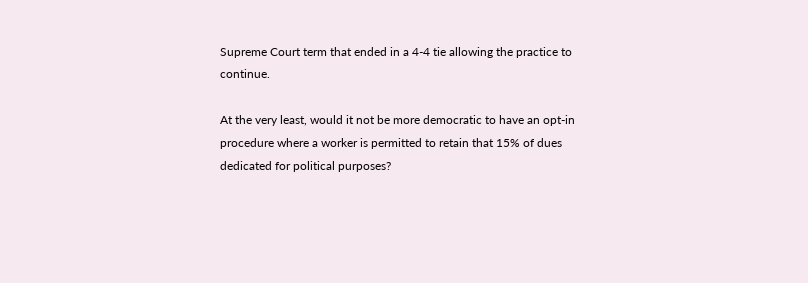Supreme Court term that ended in a 4-4 tie allowing the practice to continue.

At the very least, would it not be more democratic to have an opt-in procedure where a worker is permitted to retain that 15% of dues dedicated for political purposes?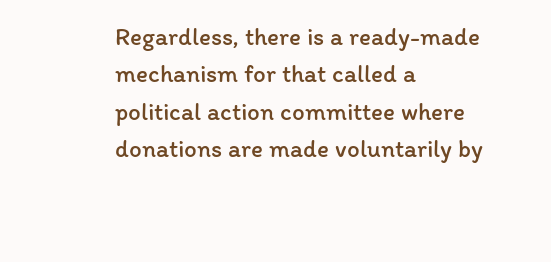Regardless, there is a ready-made mechanism for that called a political action committee where donations are made voluntarily by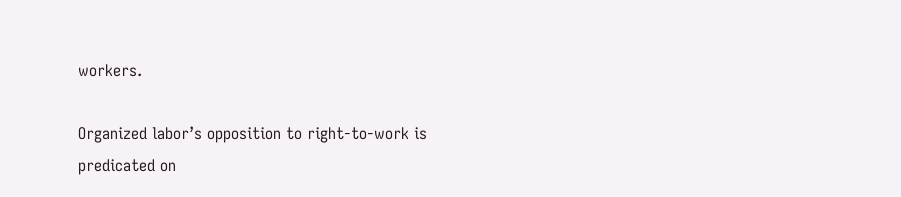workers.

Organized labor’s opposition to right-to-work is predicated on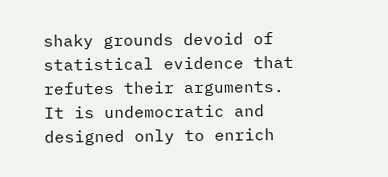shaky grounds devoid of statistical evidence that refutes their arguments.  It is undemocratic and designed only to enrich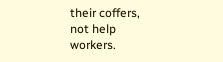their coffers, not help workers.